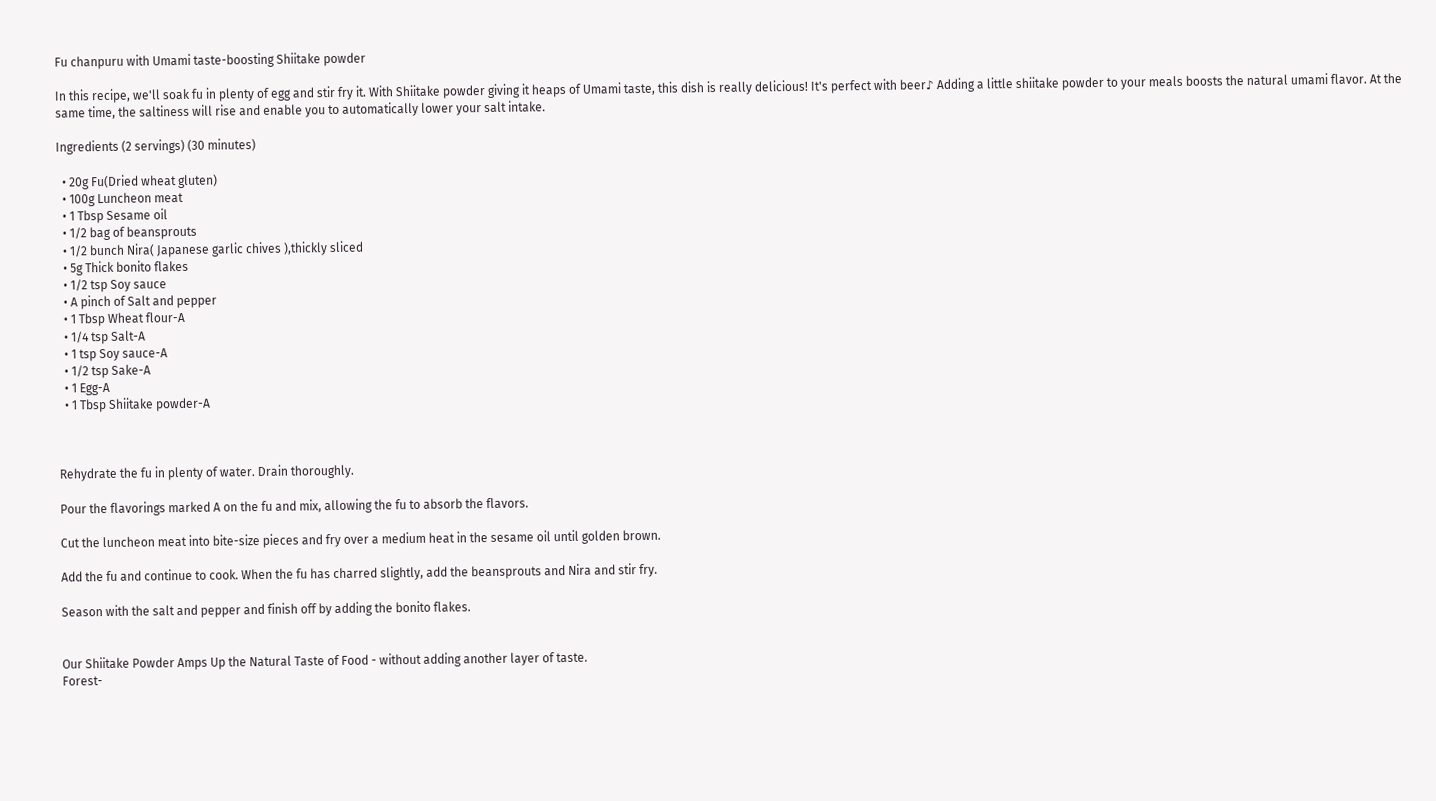Fu chanpuru with Umami taste-boosting Shiitake powder

In this recipe, we'll soak fu in plenty of egg and stir fry it. With Shiitake powder giving it heaps of Umami taste, this dish is really delicious! It's perfect with beer♪ Adding a little shiitake powder to your meals boosts the natural umami flavor. At the same time, the saltiness will rise and enable you to automatically lower your salt intake.

Ingredients (2 servings) (30 minutes)

  • 20g Fu(Dried wheat gluten)
  • 100g Luncheon meat
  • 1 Tbsp Sesame oil
  • 1/2 bag of beansprouts
  • 1/2 bunch Nira( Japanese garlic chives ),thickly sliced
  • 5g Thick bonito flakes
  • 1/2 tsp Soy sauce
  • A pinch of Salt and pepper
  • 1 Tbsp Wheat flour-A
  • 1/4 tsp Salt-A
  • 1 tsp Soy sauce-A
  • 1/2 tsp Sake-A
  • 1 Egg-A
  • 1 Tbsp Shiitake powder-A



Rehydrate the fu in plenty of water. Drain thoroughly.

Pour the flavorings marked A on the fu and mix, allowing the fu to absorb the flavors.

Cut the luncheon meat into bite-size pieces and fry over a medium heat in the sesame oil until golden brown.

Add the fu and continue to cook. When the fu has charred slightly, add the beansprouts and Nira and stir fry.

Season with the salt and pepper and finish off by adding the bonito flakes.


Our Shiitake Powder Amps Up the Natural Taste of Food - without adding another layer of taste.
Forest-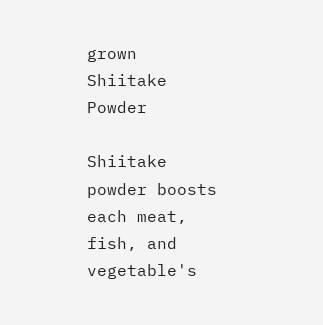grown Shiitake Powder

Shiitake powder boosts each meat, fish, and vegetable's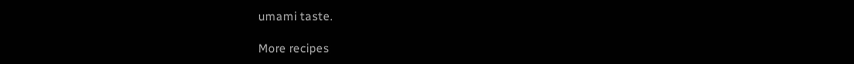umami taste.

More recipes